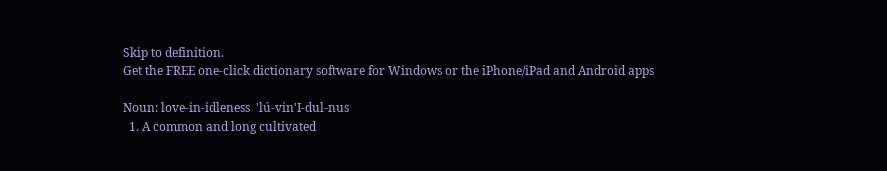Skip to definition.
Get the FREE one-click dictionary software for Windows or the iPhone/iPad and Android apps

Noun: love-in-idleness  'lú-vin'I-dul-nus
  1. A common and long cultivated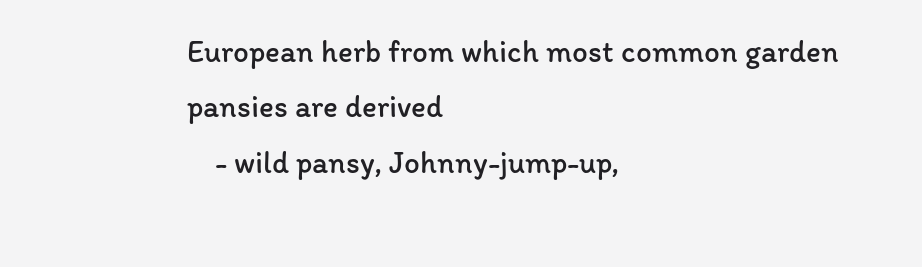European herb from which most common garden pansies are derived
    - wild pansy, Johnny-jump-up,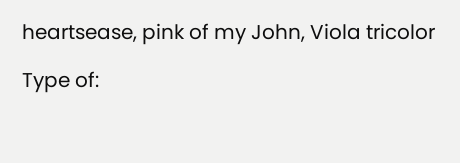heartsease, pink of my John, Viola tricolor

Type of: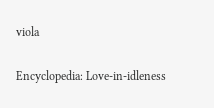viola

Encyclopedia: Love-in-idleness